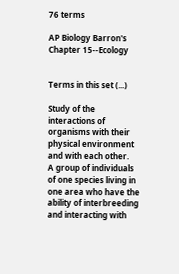76 terms

AP Biology Barron's Chapter 15--Ecology


Terms in this set (...)

Study of the interactions of organisms with their physical environment and with each other.
A group of individuals of one species living in one area who have the ability of interbreeding and interacting with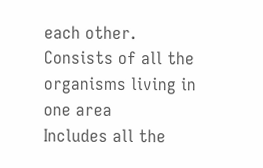each other.
Consists of all the organisms living in one area
Includes all the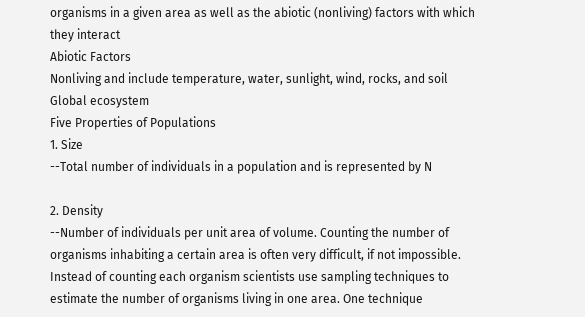organisms in a given area as well as the abiotic (nonliving) factors with which they interact
Abiotic Factors
Nonliving and include temperature, water, sunlight, wind, rocks, and soil
Global ecosystem
Five Properties of Populations
1. Size
--Total number of individuals in a population and is represented by N

2. Density
--Number of individuals per unit area of volume. Counting the number of organisms inhabiting a certain area is often very difficult, if not impossible. Instead of counting each organism scientists use sampling techniques to estimate the number of organisms living in one area. One technique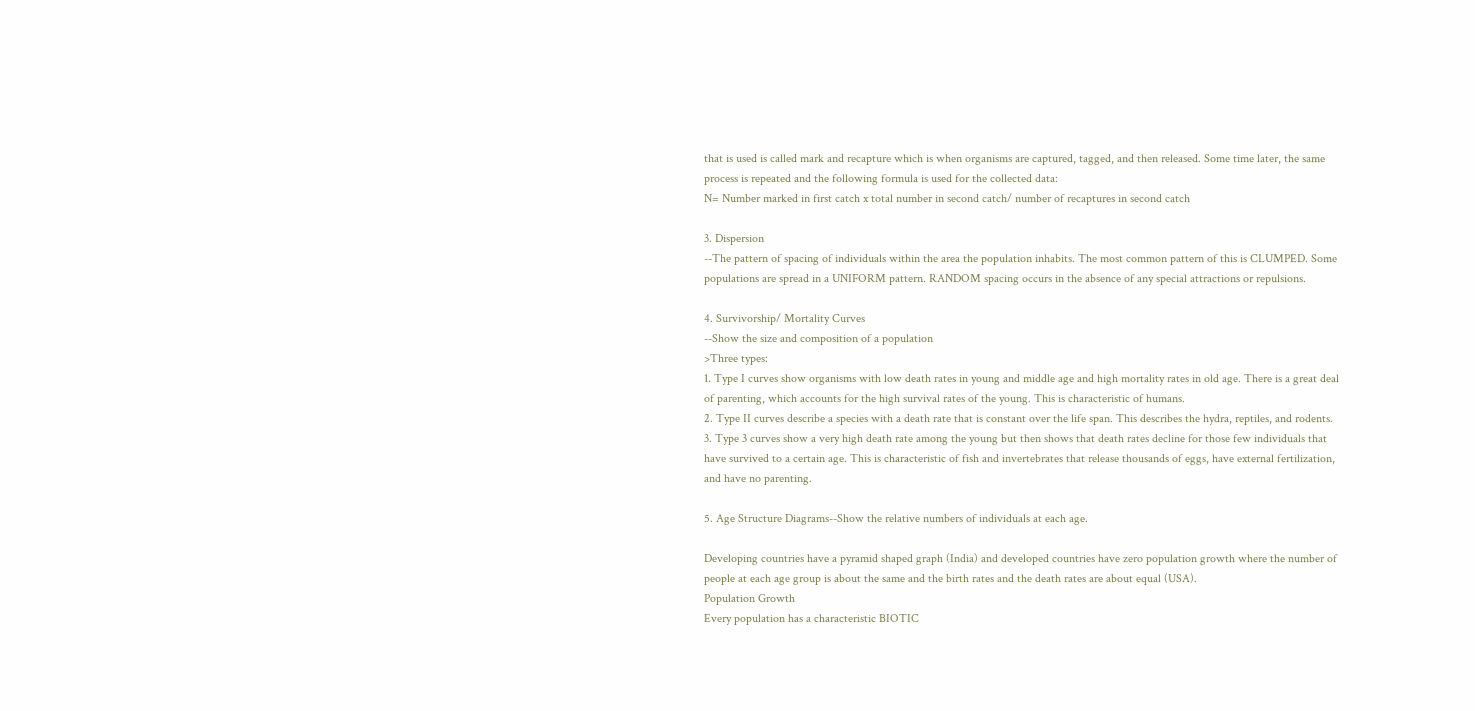that is used is called mark and recapture which is when organisms are captured, tagged, and then released. Some time later, the same process is repeated and the following formula is used for the collected data:
N= Number marked in first catch x total number in second catch/ number of recaptures in second catch

3. Dispersion
--The pattern of spacing of individuals within the area the population inhabits. The most common pattern of this is CLUMPED. Some populations are spread in a UNIFORM pattern. RANDOM spacing occurs in the absence of any special attractions or repulsions.

4. Survivorship/ Mortality Curves
--Show the size and composition of a population
>Three types:
1. Type I curves show organisms with low death rates in young and middle age and high mortality rates in old age. There is a great deal of parenting, which accounts for the high survival rates of the young. This is characteristic of humans.
2. Type II curves describe a species with a death rate that is constant over the life span. This describes the hydra, reptiles, and rodents.
3. Type 3 curves show a very high death rate among the young but then shows that death rates decline for those few individuals that have survived to a certain age. This is characteristic of fish and invertebrates that release thousands of eggs, have external fertilization, and have no parenting.

5. Age Structure Diagrams--Show the relative numbers of individuals at each age.

Developing countries have a pyramid shaped graph (India) and developed countries have zero population growth where the number of people at each age group is about the same and the birth rates and the death rates are about equal (USA).
Population Growth
Every population has a characteristic BIOTIC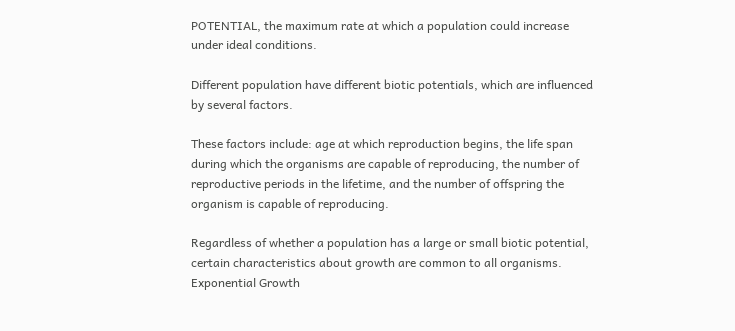POTENTIAL, the maximum rate at which a population could increase under ideal conditions.

Different population have different biotic potentials, which are influenced by several factors.

These factors include: age at which reproduction begins, the life span during which the organisms are capable of reproducing, the number of reproductive periods in the lifetime, and the number of offspring the organism is capable of reproducing.

Regardless of whether a population has a large or small biotic potential, certain characteristics about growth are common to all organisms.
Exponential Growth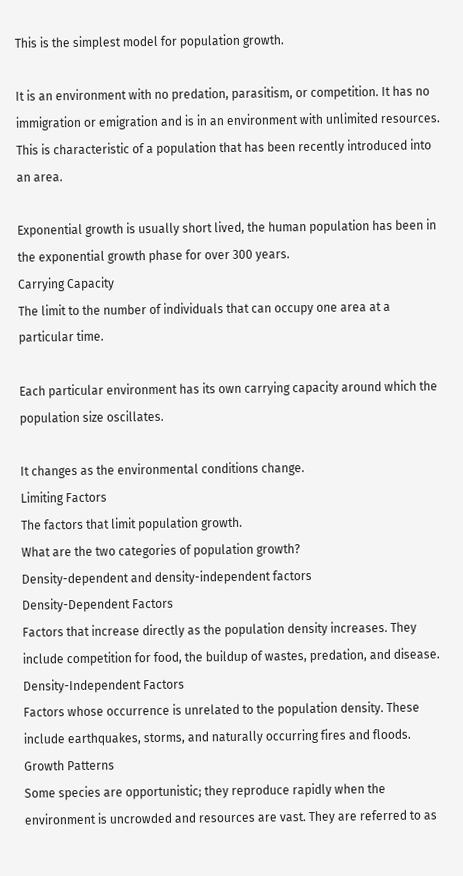This is the simplest model for population growth.

It is an environment with no predation, parasitism, or competition. It has no immigration or emigration and is in an environment with unlimited resources. This is characteristic of a population that has been recently introduced into an area.

Exponential growth is usually short lived, the human population has been in the exponential growth phase for over 300 years.
Carrying Capacity
The limit to the number of individuals that can occupy one area at a particular time.

Each particular environment has its own carrying capacity around which the population size oscillates.

It changes as the environmental conditions change.
Limiting Factors
The factors that limit population growth.
What are the two categories of population growth?
Density-dependent and density-independent factors
Density-Dependent Factors
Factors that increase directly as the population density increases. They include competition for food, the buildup of wastes, predation, and disease.
Density-Independent Factors
Factors whose occurrence is unrelated to the population density. These include earthquakes, storms, and naturally occurring fires and floods.
Growth Patterns
Some species are opportunistic; they reproduce rapidly when the environment is uncrowded and resources are vast. They are referred to as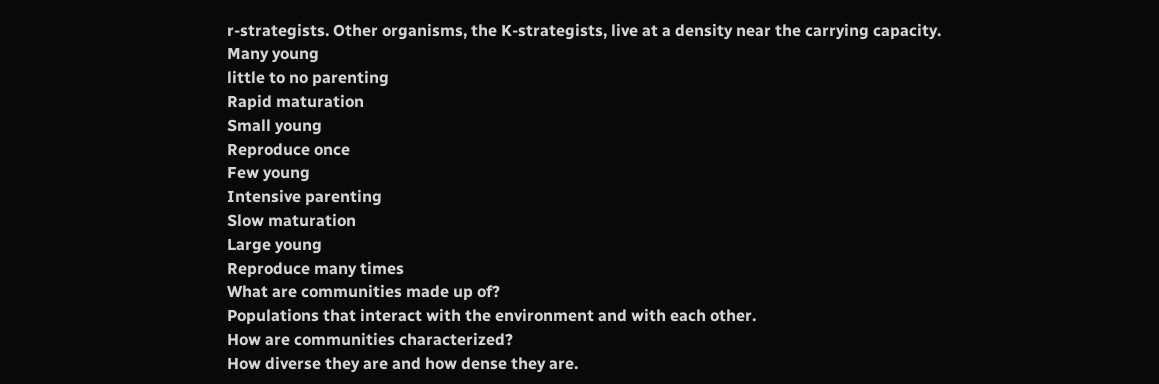r-strategists. Other organisms, the K-strategists, live at a density near the carrying capacity.
Many young
little to no parenting
Rapid maturation
Small young
Reproduce once
Few young
Intensive parenting
Slow maturation
Large young
Reproduce many times
What are communities made up of?
Populations that interact with the environment and with each other.
How are communities characterized?
How diverse they are and how dense they are.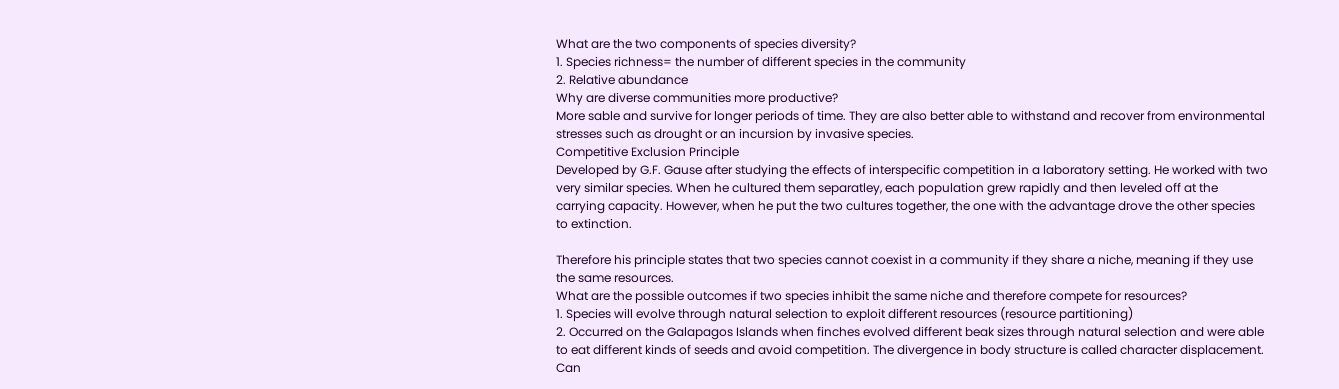What are the two components of species diversity?
1. Species richness= the number of different species in the community
2. Relative abundance
Why are diverse communities more productive?
More sable and survive for longer periods of time. They are also better able to withstand and recover from environmental stresses such as drought or an incursion by invasive species.
Competitive Exclusion Principle
Developed by G.F. Gause after studying the effects of interspecific competition in a laboratory setting. He worked with two very similar species. When he cultured them separatley, each population grew rapidly and then leveled off at the carrying capacity. However, when he put the two cultures together, the one with the advantage drove the other species to extinction.

Therefore his principle states that two species cannot coexist in a community if they share a niche, meaning if they use the same resources.
What are the possible outcomes if two species inhibit the same niche and therefore compete for resources?
1. Species will evolve through natural selection to exploit different resources (resource partitioning)
2. Occurred on the Galapagos Islands when finches evolved different beak sizes through natural selection and were able to eat different kinds of seeds and avoid competition. The divergence in body structure is called character displacement.
Can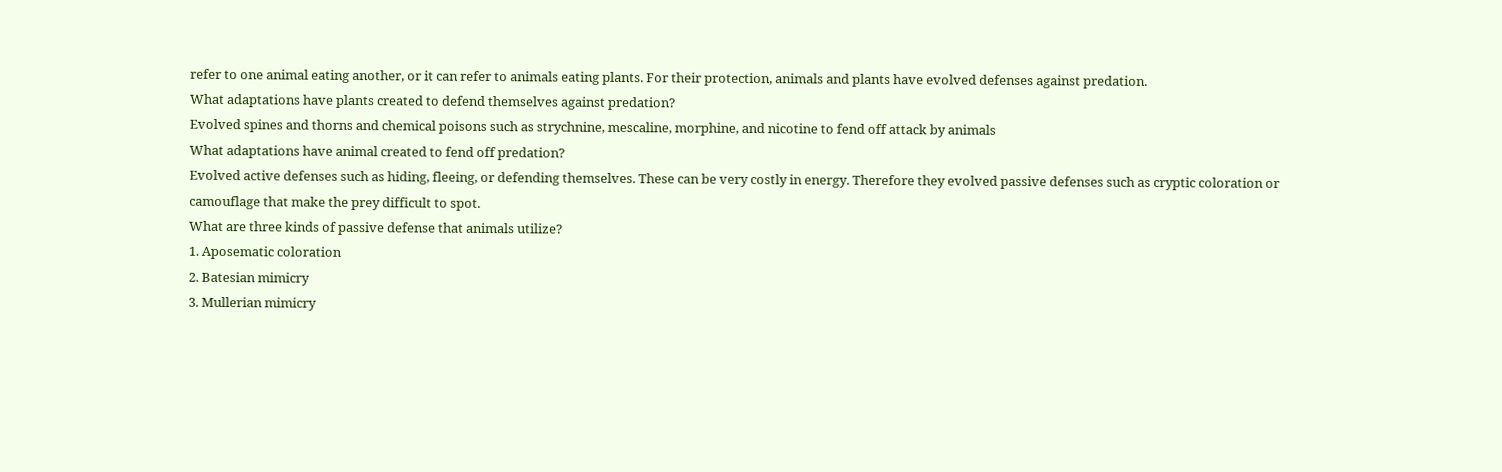refer to one animal eating another, or it can refer to animals eating plants. For their protection, animals and plants have evolved defenses against predation.
What adaptations have plants created to defend themselves against predation?
Evolved spines and thorns and chemical poisons such as strychnine, mescaline, morphine, and nicotine to fend off attack by animals
What adaptations have animal created to fend off predation?
Evolved active defenses such as hiding, fleeing, or defending themselves. These can be very costly in energy. Therefore they evolved passive defenses such as cryptic coloration or camouflage that make the prey difficult to spot.
What are three kinds of passive defense that animals utilize?
1. Aposematic coloration
2. Batesian mimicry
3. Mullerian mimicry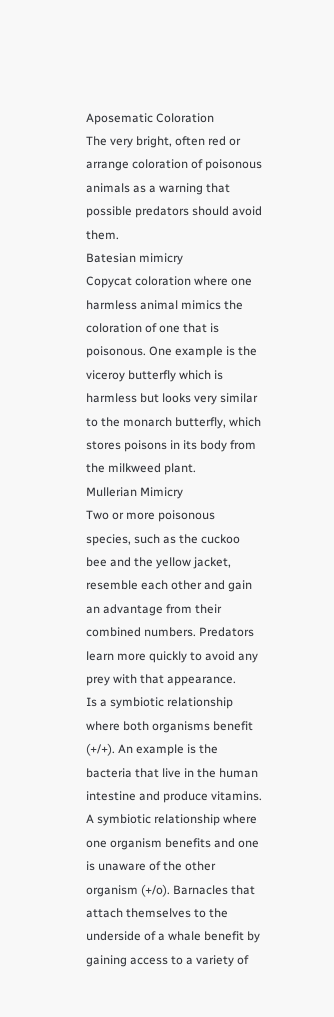Aposematic Coloration
The very bright, often red or arrange coloration of poisonous animals as a warning that possible predators should avoid them.
Batesian mimicry
Copycat coloration where one harmless animal mimics the coloration of one that is poisonous. One example is the viceroy butterfly which is harmless but looks very similar to the monarch butterfly, which stores poisons in its body from the milkweed plant.
Mullerian Mimicry
Two or more poisonous species, such as the cuckoo bee and the yellow jacket, resemble each other and gain an advantage from their combined numbers. Predators learn more quickly to avoid any prey with that appearance.
Is a symbiotic relationship where both organisms benefit (+/+). An example is the bacteria that live in the human intestine and produce vitamins.
A symbiotic relationship where one organism benefits and one is unaware of the other organism (+/o). Barnacles that attach themselves to the underside of a whale benefit by gaining access to a variety of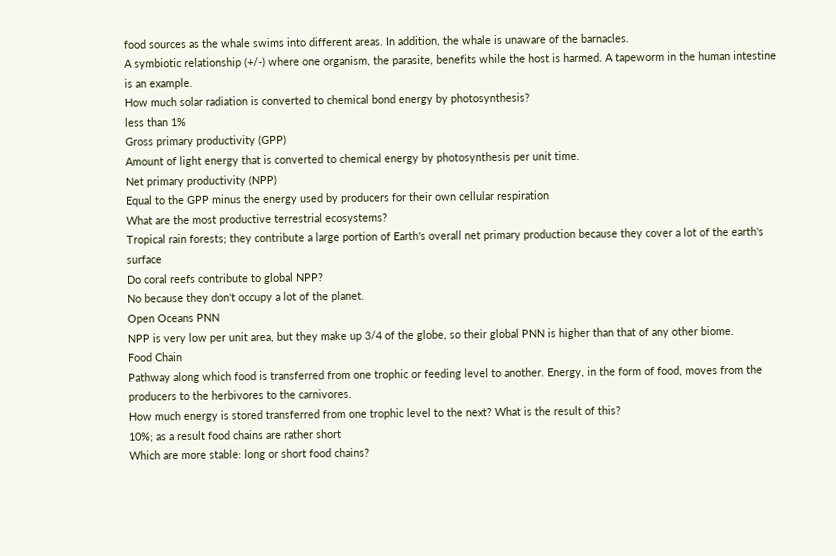food sources as the whale swims into different areas. In addition, the whale is unaware of the barnacles.
A symbiotic relationship (+/-) where one organism, the parasite, benefits while the host is harmed. A tapeworm in the human intestine is an example.
How much solar radiation is converted to chemical bond energy by photosynthesis?
less than 1%
Gross primary productivity (GPP)
Amount of light energy that is converted to chemical energy by photosynthesis per unit time.
Net primary productivity (NPP)
Equal to the GPP minus the energy used by producers for their own cellular respiration
What are the most productive terrestrial ecosystems?
Tropical rain forests; they contribute a large portion of Earth's overall net primary production because they cover a lot of the earth's surface
Do coral reefs contribute to global NPP?
No because they don't occupy a lot of the planet.
Open Oceans PNN
NPP is very low per unit area, but they make up 3/4 of the globe, so their global PNN is higher than that of any other biome.
Food Chain
Pathway along which food is transferred from one trophic or feeding level to another. Energy, in the form of food, moves from the producers to the herbivores to the carnivores.
How much energy is stored transferred from one trophic level to the next? What is the result of this?
10%; as a result food chains are rather short
Which are more stable: long or short food chains?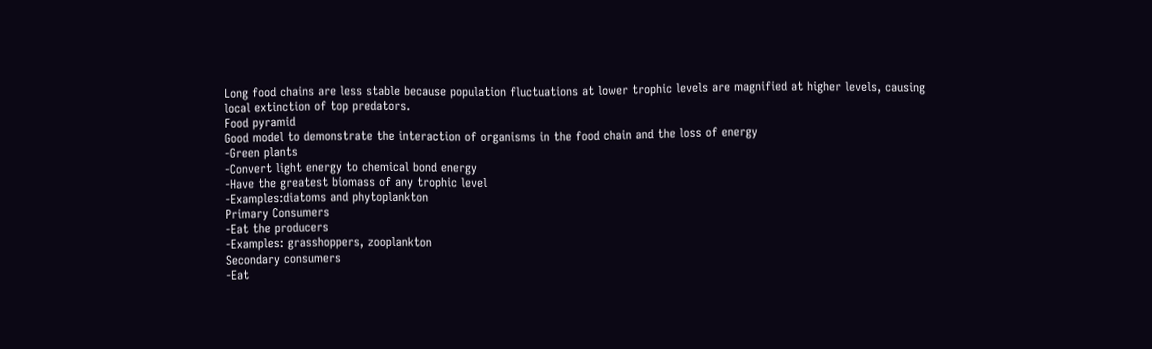Long food chains are less stable because population fluctuations at lower trophic levels are magnified at higher levels, causing local extinction of top predators.
Food pyramid
Good model to demonstrate the interaction of organisms in the food chain and the loss of energy
-Green plants
-Convert light energy to chemical bond energy
-Have the greatest biomass of any trophic level
-Examples:diatoms and phytoplankton
Primary Consumers
-Eat the producers
-Examples: grasshoppers, zooplankton
Secondary consumers
-Eat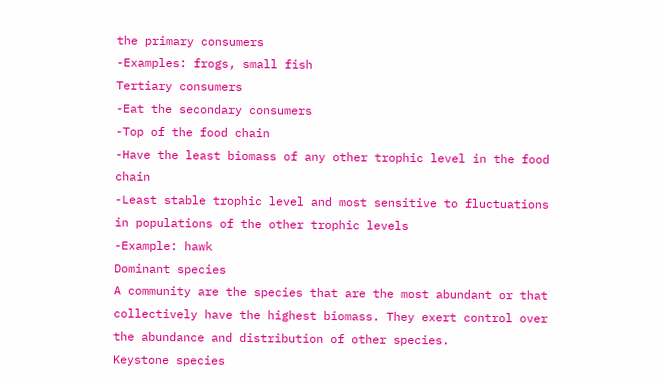the primary consumers
-Examples: frogs, small fish
Tertiary consumers
-Eat the secondary consumers
-Top of the food chain
-Have the least biomass of any other trophic level in the food chain
-Least stable trophic level and most sensitive to fluctuations in populations of the other trophic levels
-Example: hawk
Dominant species
A community are the species that are the most abundant or that collectively have the highest biomass. They exert control over the abundance and distribution of other species.
Keystone species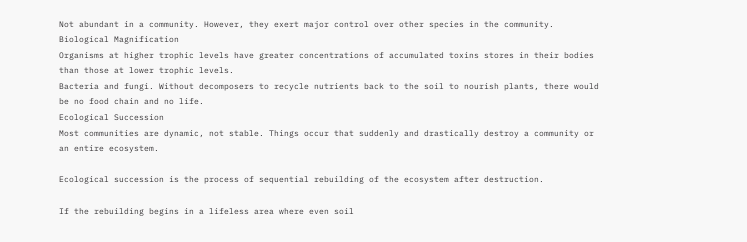Not abundant in a community. However, they exert major control over other species in the community.
Biological Magnification
Organisms at higher trophic levels have greater concentrations of accumulated toxins stores in their bodies than those at lower trophic levels.
Bacteria and fungi. Without decomposers to recycle nutrients back to the soil to nourish plants, there would be no food chain and no life.
Ecological Succession
Most communities are dynamic, not stable. Things occur that suddenly and drastically destroy a community or an entire ecosystem.

Ecological succession is the process of sequential rebuilding of the ecosystem after destruction.

If the rebuilding begins in a lifeless area where even soil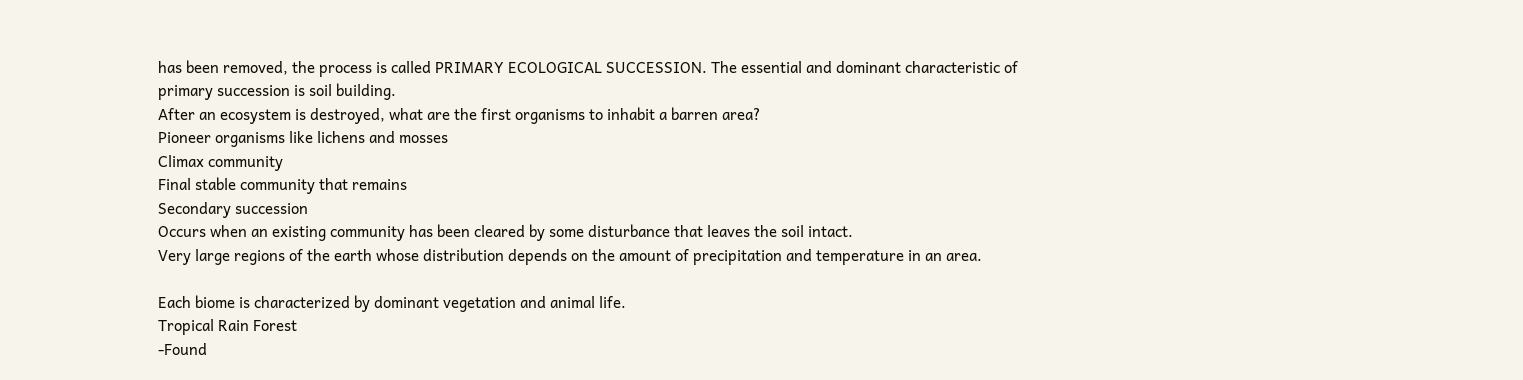has been removed, the process is called PRIMARY ECOLOGICAL SUCCESSION. The essential and dominant characteristic of primary succession is soil building.
After an ecosystem is destroyed, what are the first organisms to inhabit a barren area?
Pioneer organisms like lichens and mosses
Climax community
Final stable community that remains
Secondary succession
Occurs when an existing community has been cleared by some disturbance that leaves the soil intact.
Very large regions of the earth whose distribution depends on the amount of precipitation and temperature in an area.

Each biome is characterized by dominant vegetation and animal life.
Tropical Rain Forest
-Found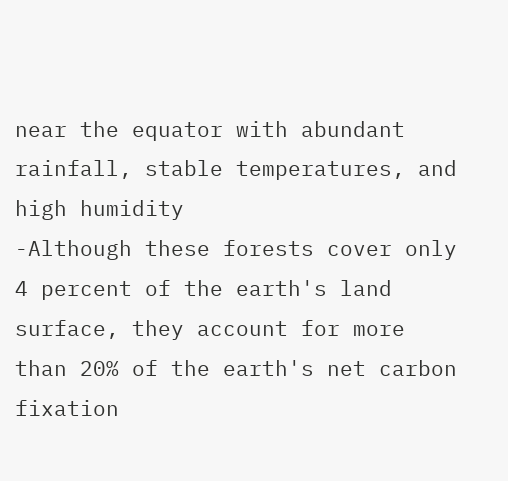near the equator with abundant rainfall, stable temperatures, and high humidity
-Although these forests cover only 4 percent of the earth's land surface, they account for more than 20% of the earth's net carbon fixation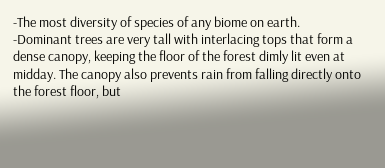-The most diversity of species of any biome on earth.
-Dominant trees are very tall with interlacing tops that form a dense canopy, keeping the floor of the forest dimly lit even at midday. The canopy also prevents rain from falling directly onto the forest floor, but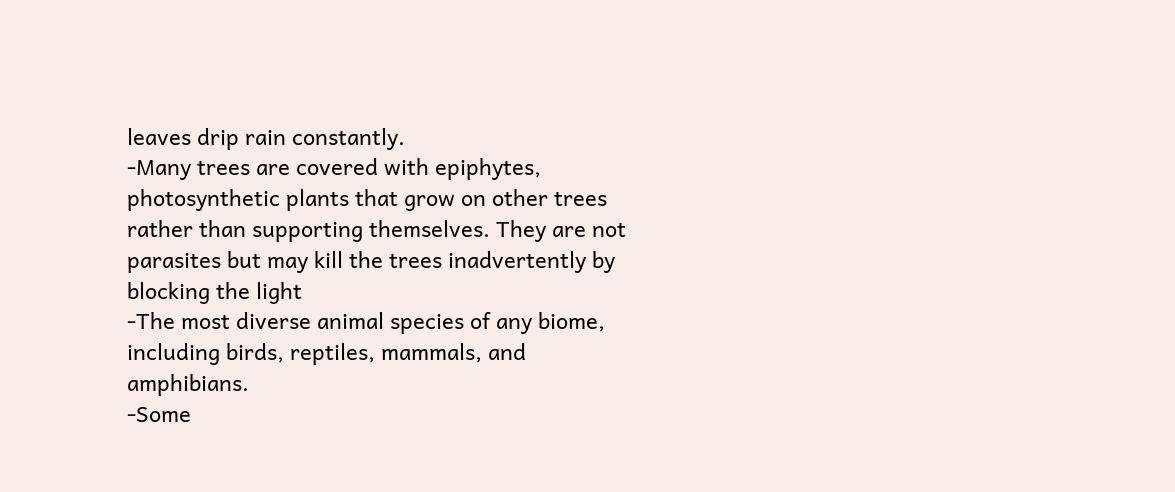leaves drip rain constantly.
-Many trees are covered with epiphytes, photosynthetic plants that grow on other trees rather than supporting themselves. They are not parasites but may kill the trees inadvertently by blocking the light
-The most diverse animal species of any biome, including birds, reptiles, mammals, and amphibians.
-Some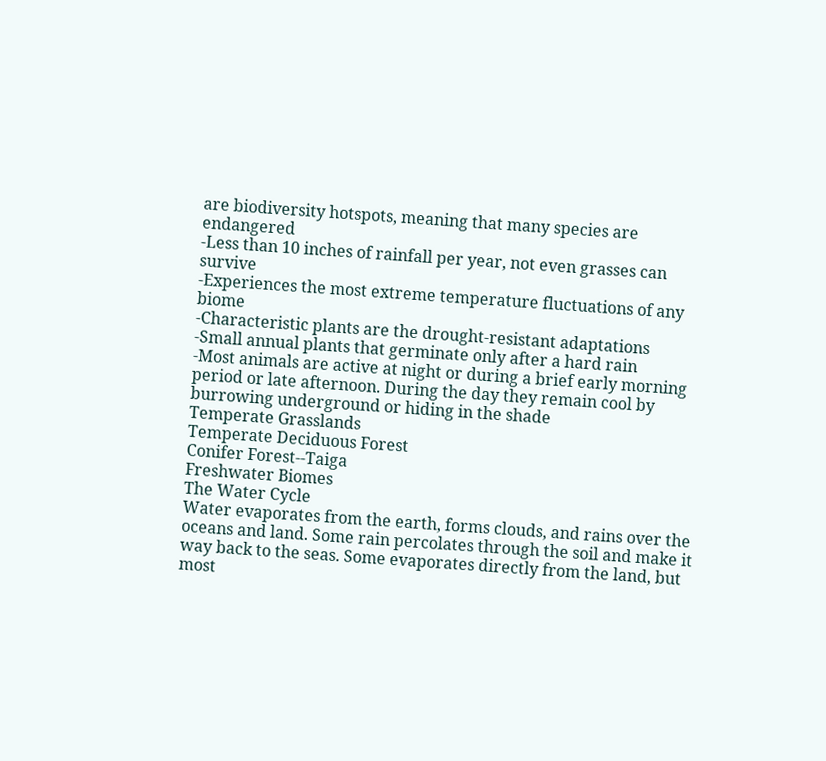are biodiversity hotspots, meaning that many species are endangered
-Less than 10 inches of rainfall per year, not even grasses can survive
-Experiences the most extreme temperature fluctuations of any biome
-Characteristic plants are the drought-resistant adaptations
-Small annual plants that germinate only after a hard rain
-Most animals are active at night or during a brief early morning period or late afternoon. During the day they remain cool by burrowing underground or hiding in the shade
Temperate Grasslands
Temperate Deciduous Forest
Conifer Forest--Taiga
Freshwater Biomes
The Water Cycle
Water evaporates from the earth, forms clouds, and rains over the oceans and land. Some rain percolates through the soil and make it way back to the seas. Some evaporates directly from the land, but most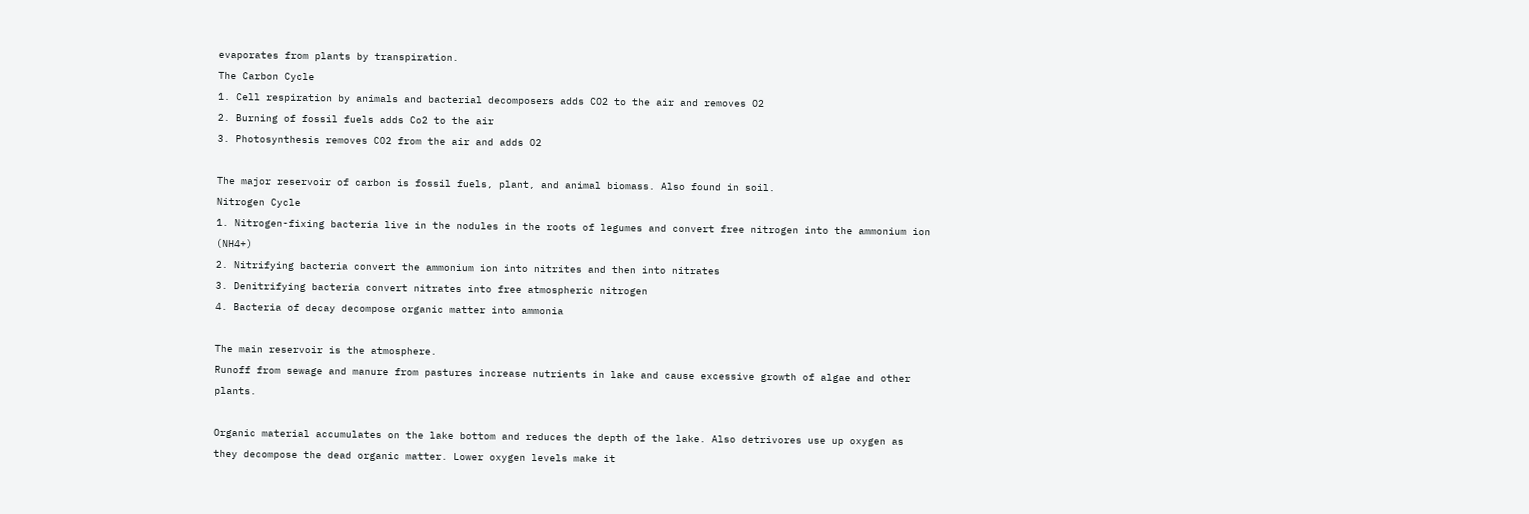evaporates from plants by transpiration.
The Carbon Cycle
1. Cell respiration by animals and bacterial decomposers adds CO2 to the air and removes O2
2. Burning of fossil fuels adds Co2 to the air
3. Photosynthesis removes CO2 from the air and adds O2

The major reservoir of carbon is fossil fuels, plant, and animal biomass. Also found in soil.
Nitrogen Cycle
1. Nitrogen-fixing bacteria live in the nodules in the roots of legumes and convert free nitrogen into the ammonium ion (NH4+)
2. Nitrifying bacteria convert the ammonium ion into nitrites and then into nitrates
3. Denitrifying bacteria convert nitrates into free atmospheric nitrogen
4. Bacteria of decay decompose organic matter into ammonia

The main reservoir is the atmosphere.
Runoff from sewage and manure from pastures increase nutrients in lake and cause excessive growth of algae and other plants.

Organic material accumulates on the lake bottom and reduces the depth of the lake. Also detrivores use up oxygen as they decompose the dead organic matter. Lower oxygen levels make it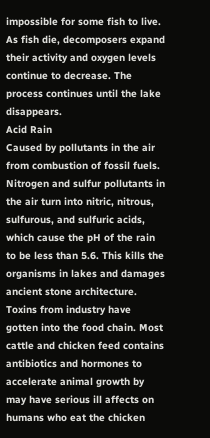impossible for some fish to live. As fish die, decomposers expand their activity and oxygen levels continue to decrease. The process continues until the lake disappears.
Acid Rain
Caused by pollutants in the air from combustion of fossil fuels.
Nitrogen and sulfur pollutants in the air turn into nitric, nitrous, sulfurous, and sulfuric acids, which cause the pH of the rain to be less than 5.6. This kills the organisms in lakes and damages ancient stone architecture.
Toxins from industry have gotten into the food chain. Most cattle and chicken feed contains antibiotics and hormones to accelerate animal growth by may have serious ill affects on humans who eat the chicken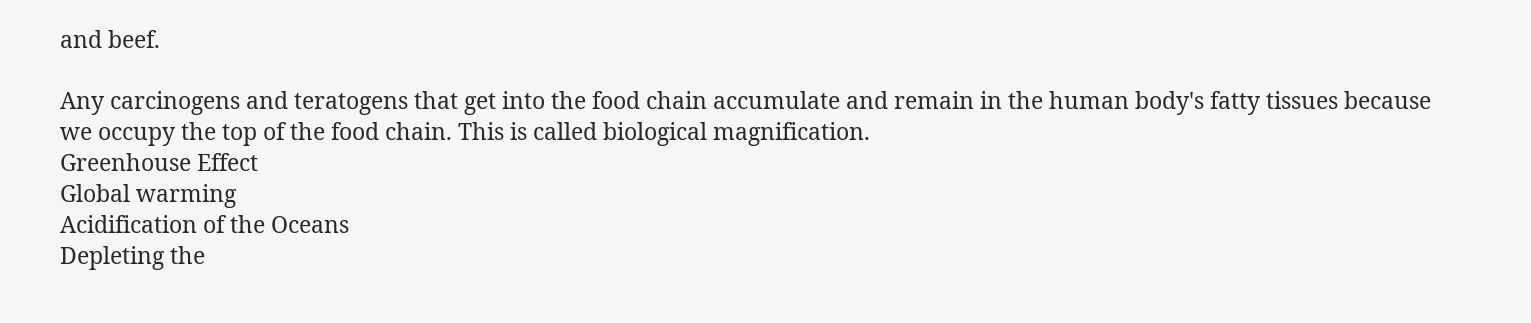and beef.

Any carcinogens and teratogens that get into the food chain accumulate and remain in the human body's fatty tissues because we occupy the top of the food chain. This is called biological magnification.
Greenhouse Effect
Global warming
Acidification of the Oceans
Depleting the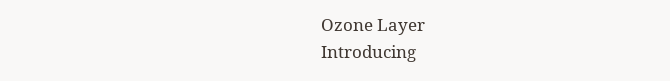Ozone Layer
Introducing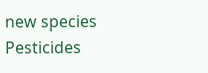new species
Pesticides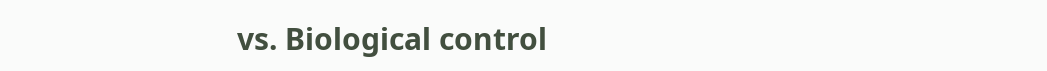vs. Biological control